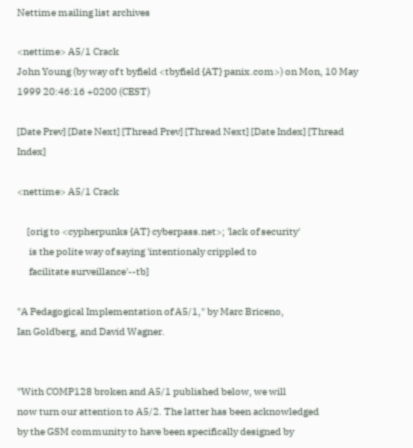Nettime mailing list archives

<nettime> A5/1 Crack
John Young (by way of t byfield <tbyfield {AT} panix.com>) on Mon, 10 May 1999 20:46:16 +0200 (CEST)

[Date Prev] [Date Next] [Thread Prev] [Thread Next] [Date Index] [Thread Index]

<nettime> A5/1 Crack

     [orig to <cypherpunks {AT} cyberpass.net>; 'lack of security'
      is the polite way of saying 'intentionaly crippled to
      facilitate surveillance'--tb]

"A Pedagogical Implementation of A5/1," by Marc Briceno,
Ian Goldberg, and David Wagner.


"With COMP128 broken and A5/1 published below, we will
now turn our attention to A5/2. The latter has been acknowledged
by the GSM community to have been specifically designed by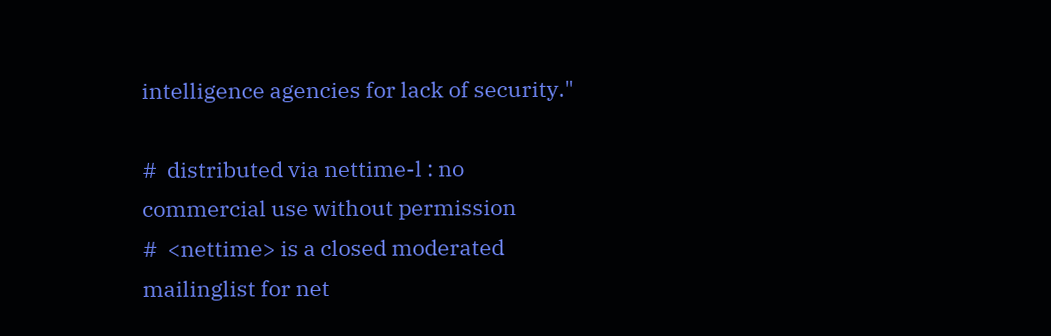intelligence agencies for lack of security."

#  distributed via nettime-l : no commercial use without permission
#  <nettime> is a closed moderated mailinglist for net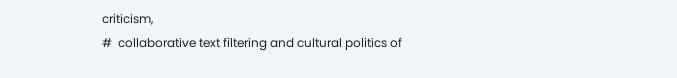criticism,
#  collaborative text filtering and cultural politics of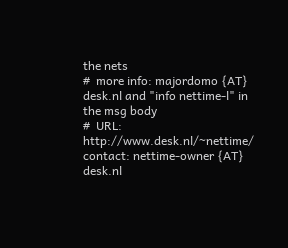the nets
#  more info: majordomo {AT} desk.nl and "info nettime-l" in the msg body
#  URL: http://www.desk.nl/~nettime/  contact: nettime-owner {AT} desk.nl